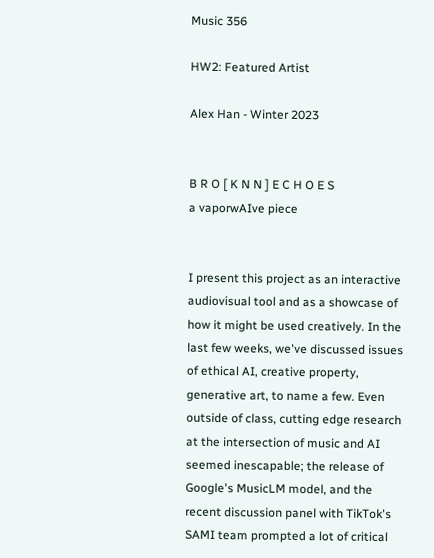Music 356

HW2: Featured Artist

Alex Han - Winter 2023


B R O [ K N N ] E C H O E S
a vaporwAIve piece


I present this project as an interactive audiovisual tool and as a showcase of how it might be used creatively. In the last few weeks, we've discussed issues of ethical AI, creative property, generative art, to name a few. Even outside of class, cutting edge research at the intersection of music and AI seemed inescapable; the release of Google's MusicLM model, and the recent discussion panel with TikTok's SAMI team prompted a lot of critical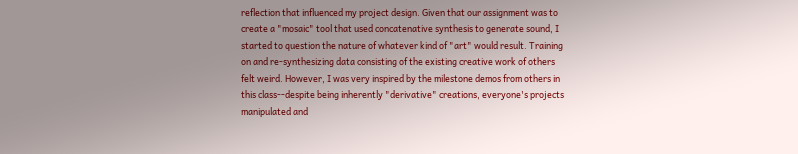reflection that influenced my project design. Given that our assignment was to create a "mosaic" tool that used concatenative synthesis to generate sound, I started to question the nature of whatever kind of "art" would result. Training on and re-synthesizing data consisting of the existing creative work of others felt weird. However, I was very inspired by the milestone demos from others in this class--despite being inherently "derivative" creations, everyone's projects manipulated and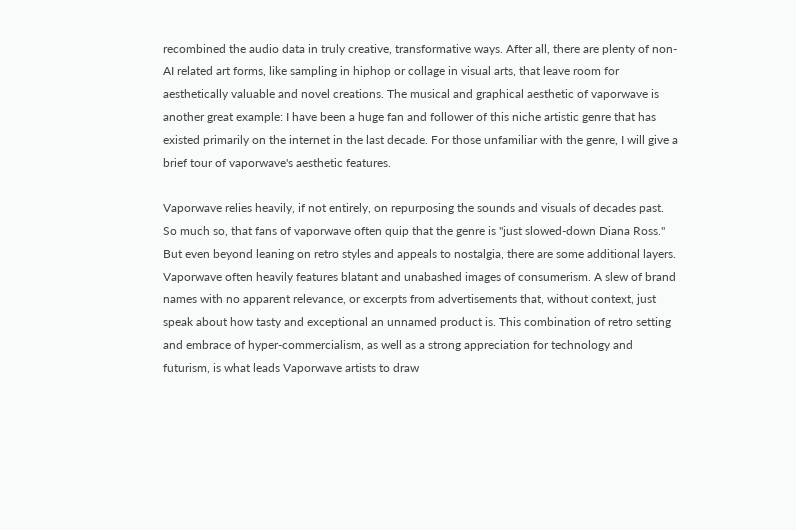recombined the audio data in truly creative, transformative ways. After all, there are plenty of non-AI related art forms, like sampling in hiphop or collage in visual arts, that leave room for aesthetically valuable and novel creations. The musical and graphical aesthetic of vaporwave is another great example: I have been a huge fan and follower of this niche artistic genre that has existed primarily on the internet in the last decade. For those unfamiliar with the genre, I will give a brief tour of vaporwave's aesthetic features.

Vaporwave relies heavily, if not entirely, on repurposing the sounds and visuals of decades past. So much so, that fans of vaporwave often quip that the genre is "just slowed-down Diana Ross." But even beyond leaning on retro styles and appeals to nostalgia, there are some additional layers. Vaporwave often heavily features blatant and unabashed images of consumerism. A slew of brand names with no apparent relevance, or excerpts from advertisements that, without context, just speak about how tasty and exceptional an unnamed product is. This combination of retro setting and embrace of hyper-commercialism, as well as a strong appreciation for technology and futurism, is what leads Vaporwave artists to draw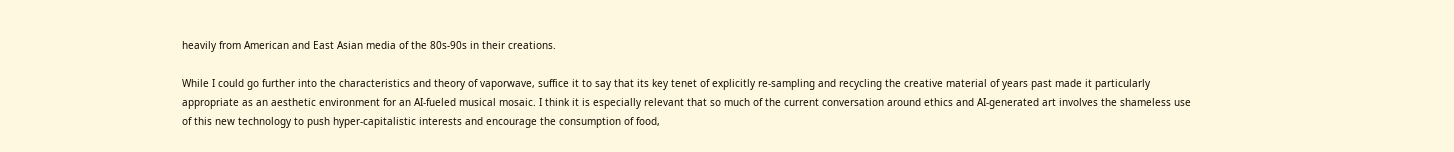heavily from American and East Asian media of the 80s-90s in their creations.

While I could go further into the characteristics and theory of vaporwave, suffice it to say that its key tenet of explicitly re-sampling and recycling the creative material of years past made it particularly appropriate as an aesthetic environment for an AI-fueled musical mosaic. I think it is especially relevant that so much of the current conversation around ethics and AI-generated art involves the shameless use of this new technology to push hyper-capitalistic interests and encourage the consumption of food,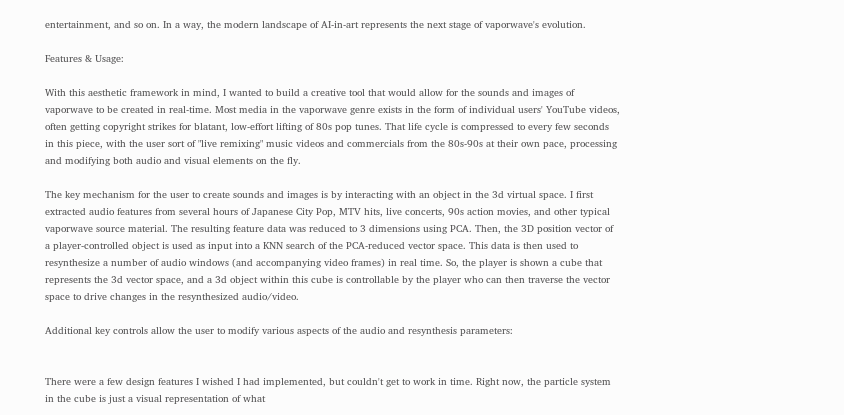entertainment, and so on. In a way, the modern landscape of AI-in-art represents the next stage of vaporwave's evolution.

Features & Usage:

With this aesthetic framework in mind, I wanted to build a creative tool that would allow for the sounds and images of vaporwave to be created in real-time. Most media in the vaporwave genre exists in the form of individual users' YouTube videos, often getting copyright strikes for blatant, low-effort lifting of 80s pop tunes. That life cycle is compressed to every few seconds in this piece, with the user sort of "live remixing" music videos and commercials from the 80s-90s at their own pace, processing and modifying both audio and visual elements on the fly.

The key mechanism for the user to create sounds and images is by interacting with an object in the 3d virtual space. I first extracted audio features from several hours of Japanese City Pop, MTV hits, live concerts, 90s action movies, and other typical vaporwave source material. The resulting feature data was reduced to 3 dimensions using PCA. Then, the 3D position vector of a player-controlled object is used as input into a KNN search of the PCA-reduced vector space. This data is then used to resynthesize a number of audio windows (and accompanying video frames) in real time. So, the player is shown a cube that represents the 3d vector space, and a 3d object within this cube is controllable by the player who can then traverse the vector space to drive changes in the resynthesized audio/video.

Additional key controls allow the user to modify various aspects of the audio and resynthesis parameters:


There were a few design features I wished I had implemented, but couldn't get to work in time. Right now, the particle system in the cube is just a visual representation of what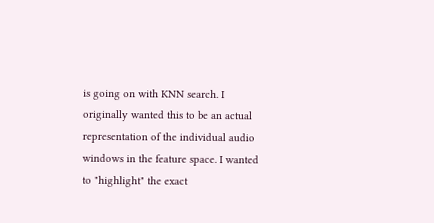is going on with KNN search. I originally wanted this to be an actual representation of the individual audio windows in the feature space. I wanted to "highlight" the exact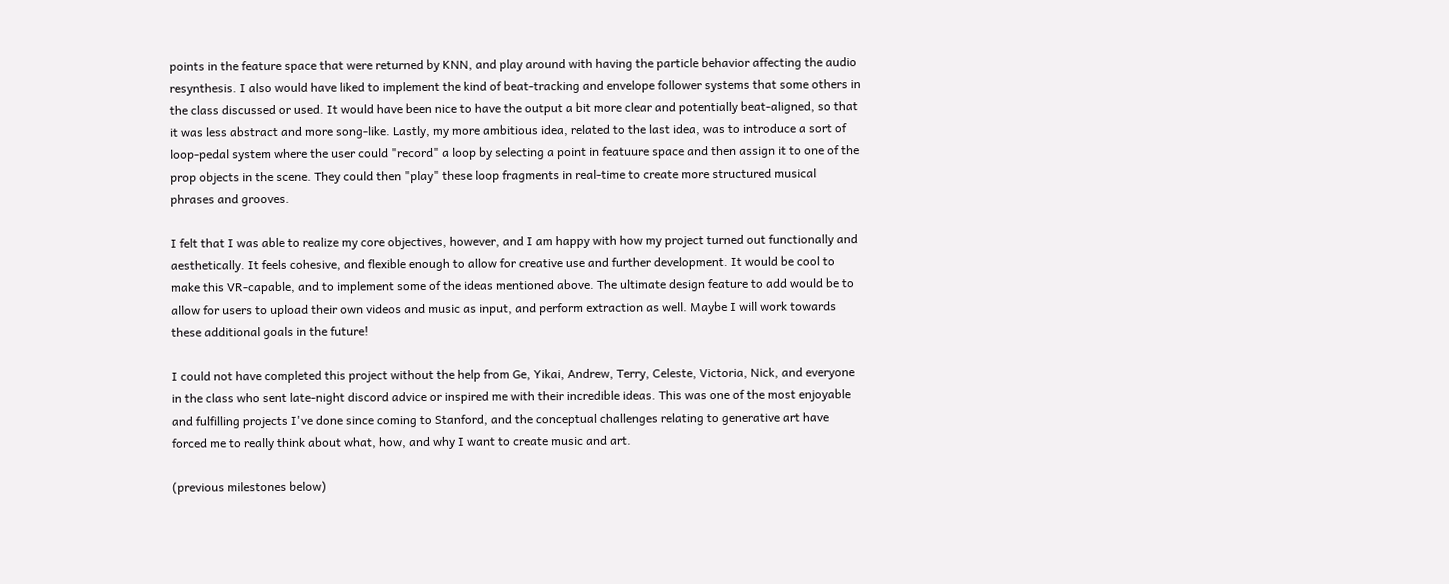points in the feature space that were returned by KNN, and play around with having the particle behavior affecting the audio resynthesis. I also would have liked to implement the kind of beat-tracking and envelope follower systems that some others in the class discussed or used. It would have been nice to have the output a bit more clear and potentially beat-aligned, so that it was less abstract and more song-like. Lastly, my more ambitious idea, related to the last idea, was to introduce a sort of loop-pedal system where the user could "record" a loop by selecting a point in featuure space and then assign it to one of the prop objects in the scene. They could then "play" these loop fragments in real-time to create more structured musical phrases and grooves.

I felt that I was able to realize my core objectives, however, and I am happy with how my project turned out functionally and aesthetically. It feels cohesive, and flexible enough to allow for creative use and further development. It would be cool to make this VR-capable, and to implement some of the ideas mentioned above. The ultimate design feature to add would be to allow for users to upload their own videos and music as input, and perform extraction as well. Maybe I will work towards these additional goals in the future!

I could not have completed this project without the help from Ge, Yikai, Andrew, Terry, Celeste, Victoria, Nick, and everyone in the class who sent late-night discord advice or inspired me with their incredible ideas. This was one of the most enjoyable and fulfilling projects I've done since coming to Stanford, and the conceptual challenges relating to generative art have forced me to really think about what, how, and why I want to create music and art.

(previous milestones below)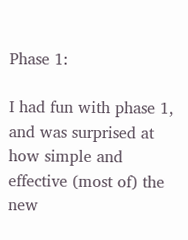Phase 1:

I had fun with phase 1, and was surprised at how simple and effective (most of) the new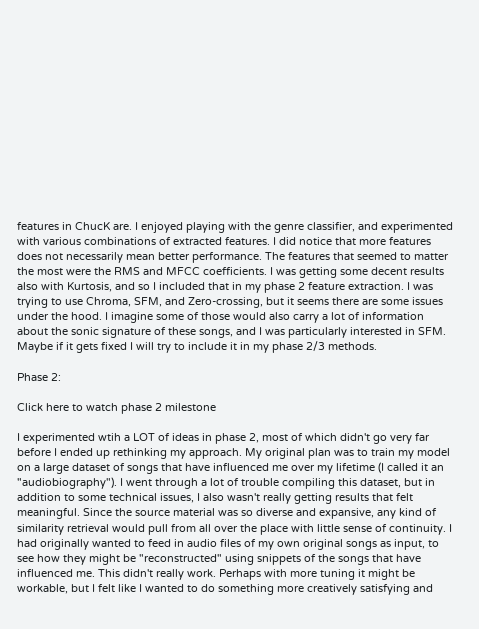features in ChucK are. I enjoyed playing with the genre classifier, and experimented with various combinations of extracted features. I did notice that more features does not necessarily mean better performance. The features that seemed to matter the most were the RMS and MFCC coefficients. I was getting some decent results also with Kurtosis, and so I included that in my phase 2 feature extraction. I was trying to use Chroma, SFM, and Zero-crossing, but it seems there are some issues under the hood. I imagine some of those would also carry a lot of information about the sonic signature of these songs, and I was particularly interested in SFM. Maybe if it gets fixed I will try to include it in my phase 2/3 methods.

Phase 2:

Click here to watch phase 2 milestone

I experimented wtih a LOT of ideas in phase 2, most of which didn't go very far before I ended up rethinking my approach. My original plan was to train my model on a large dataset of songs that have influenced me over my lifetime (I called it an "audiobiography"). I went through a lot of trouble compiling this dataset, but in addition to some technical issues, I also wasn't really getting results that felt meaningful. Since the source material was so diverse and expansive, any kind of similarity retrieval would pull from all over the place with little sense of continuity. I had originally wanted to feed in audio files of my own original songs as input, to see how they might be "reconstructed" using snippets of the songs that have influenced me. This didn't really work. Perhaps with more tuning it might be workable, but I felt like I wanted to do something more creatively satisfying and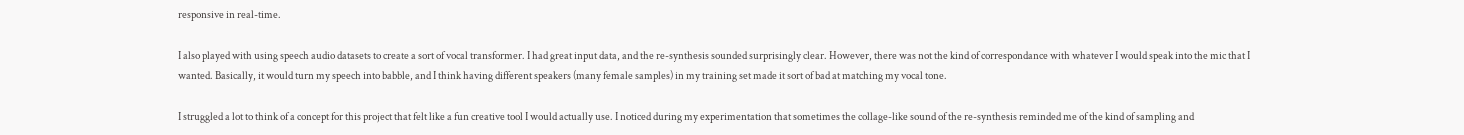responsive in real-time.

I also played with using speech audio datasets to create a sort of vocal transformer. I had great input data, and the re-synthesis sounded surprisingly clear. However, there was not the kind of correspondance with whatever I would speak into the mic that I wanted. Basically, it would turn my speech into babble, and I think having different speakers (many female samples) in my training set made it sort of bad at matching my vocal tone.

I struggled a lot to think of a concept for this project that felt like a fun creative tool I would actually use. I noticed during my experimentation that sometimes the collage-like sound of the re-synthesis reminded me of the kind of sampling and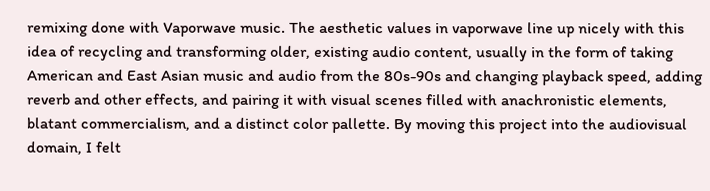remixing done with Vaporwave music. The aesthetic values in vaporwave line up nicely with this idea of recycling and transforming older, existing audio content, usually in the form of taking American and East Asian music and audio from the 80s-90s and changing playback speed, adding reverb and other effects, and pairing it with visual scenes filled with anachronistic elements, blatant commercialism, and a distinct color pallette. By moving this project into the audiovisual domain, I felt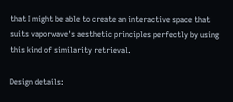that I might be able to create an interactive space that suits vaporwave's aesthetic principles perfectly by using this kind of similarity retrieval.

Design details: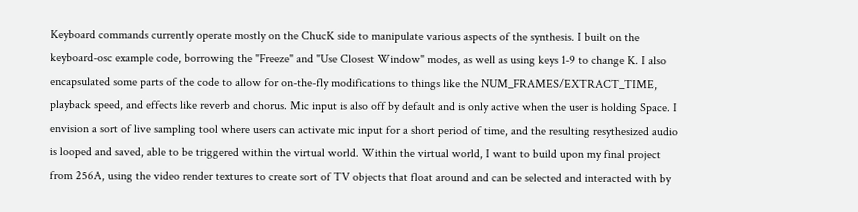Keyboard commands currently operate mostly on the ChucK side to manipulate various aspects of the synthesis. I built on the keyboard-osc example code, borrowing the "Freeze" and "Use Closest Window" modes, as well as using keys 1-9 to change K. I also encapsulated some parts of the code to allow for on-the-fly modifications to things like the NUM_FRAMES/EXTRACT_TIME, playback speed, and effects like reverb and chorus. Mic input is also off by default and is only active when the user is holding Space. I envision a sort of live sampling tool where users can activate mic input for a short period of time, and the resulting resythesized audio is looped and saved, able to be triggered within the virtual world. Within the virtual world, I want to build upon my final project from 256A, using the video render textures to create sort of TV objects that float around and can be selected and interacted with by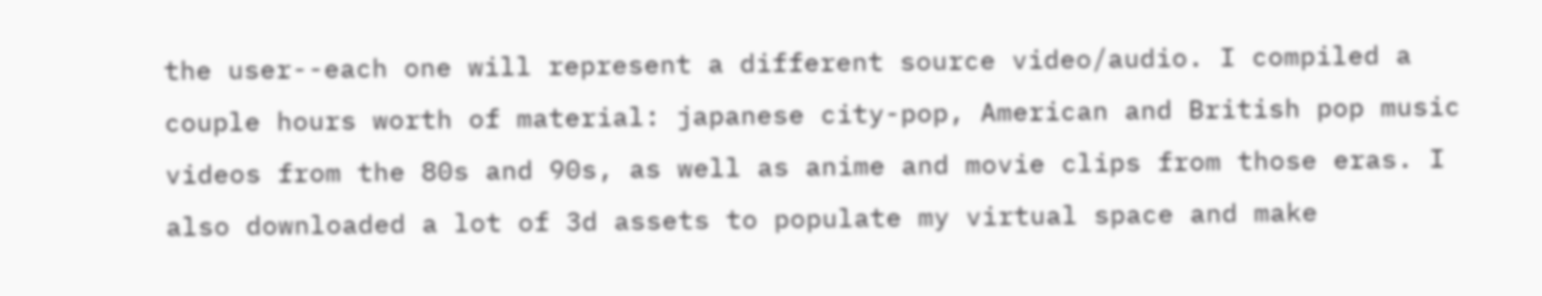the user--each one will represent a different source video/audio. I compiled a couple hours worth of material: japanese city-pop, American and British pop music videos from the 80s and 90s, as well as anime and movie clips from those eras. I also downloaded a lot of 3d assets to populate my virtual space and make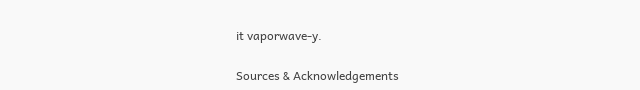it vaporwave-y.

Sources & Acknowledgements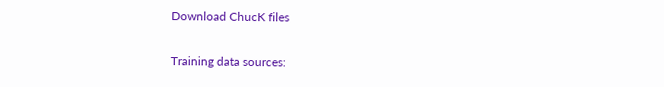Download ChucK files

Training data sources: